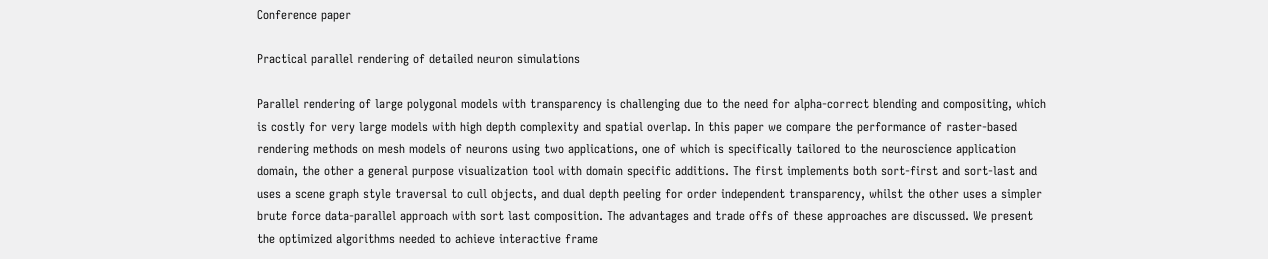Conference paper

Practical parallel rendering of detailed neuron simulations

Parallel rendering of large polygonal models with transparency is challenging due to the need for alpha-correct blending and compositing, which is costly for very large models with high depth complexity and spatial overlap. In this paper we compare the performance of raster-based rendering methods on mesh models of neurons using two applications, one of which is specifically tailored to the neuroscience application domain, the other a general purpose visualization tool with domain specific additions. The first implements both sort-first and sort-last and uses a scene graph style traversal to cull objects, and dual depth peeling for order independent transparency, whilst the other uses a simpler brute force data-parallel approach with sort last composition. The advantages and trade offs of these approaches are discussed. We present the optimized algorithms needed to achieve interactive frame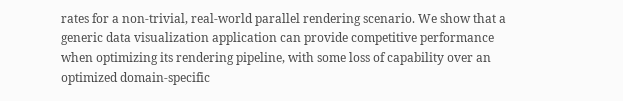rates for a non-trivial, real-world parallel rendering scenario. We show that a generic data visualization application can provide competitive performance when optimizing its rendering pipeline, with some loss of capability over an optimized domain-specific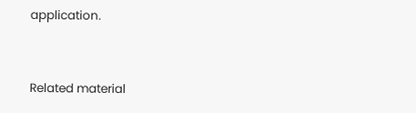application.


Related material